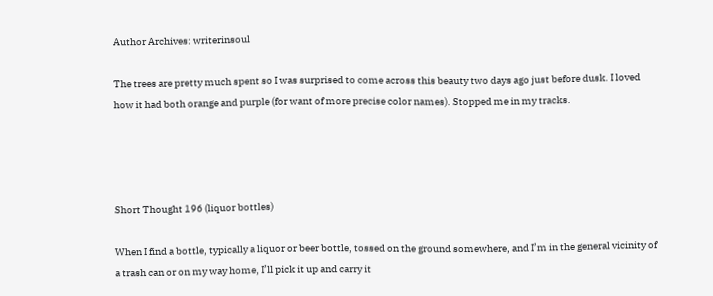Author Archives: writerinsoul

The trees are pretty much spent so I was surprised to come across this beauty two days ago just before dusk. I loved how it had both orange and purple (for want of more precise color names). Stopped me in my tracks.




Short Thought 196 (liquor bottles)

When I find a bottle, typically a liquor or beer bottle, tossed on the ground somewhere, and I’m in the general vicinity of a trash can or on my way home, I’ll pick it up and carry it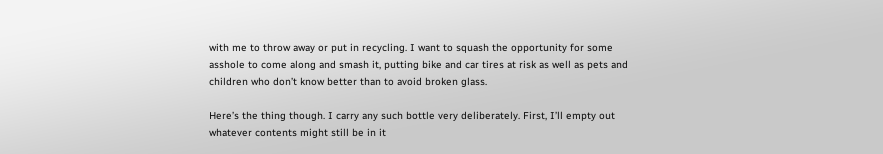with me to throw away or put in recycling. I want to squash the opportunity for some asshole to come along and smash it, putting bike and car tires at risk as well as pets and children who don’t know better than to avoid broken glass.

Here’s the thing though. I carry any such bottle very deliberately. First, I’ll empty out whatever contents might still be in it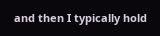and then I typically hold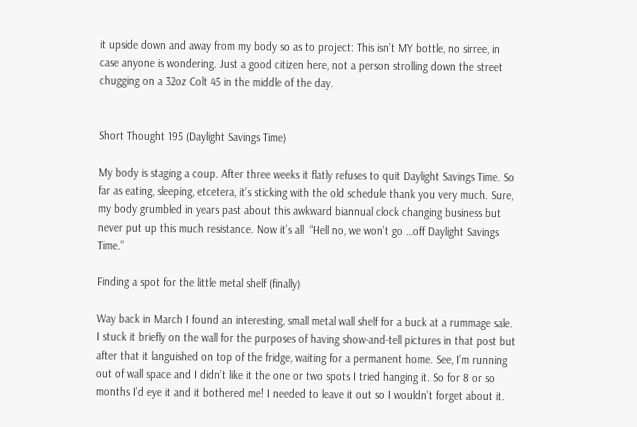it upside down and away from my body so as to project: This isn’t MY bottle, no sirree, in case anyone is wondering. Just a good citizen here, not a person strolling down the street chugging on a 32oz Colt 45 in the middle of the day.


Short Thought 195 (Daylight Savings Time)

My body is staging a coup. After three weeks it flatly refuses to quit Daylight Savings Time. So far as eating, sleeping, etcetera, it’s sticking with the old schedule thank you very much. Sure, my body grumbled in years past about this awkward biannual clock changing business but never put up this much resistance. Now it’s all  “Hell no, we won’t go …off Daylight Savings Time.”

Finding a spot for the little metal shelf (finally)

Way back in March I found an interesting, small metal wall shelf for a buck at a rummage sale. I stuck it briefly on the wall for the purposes of having show-and-tell pictures in that post but after that it languished on top of the fridge, waiting for a permanent home. See, I’m running out of wall space and I didn’t like it the one or two spots I tried hanging it. So for 8 or so months I’d eye it and it bothered me! I needed to leave it out so I wouldn’t forget about it.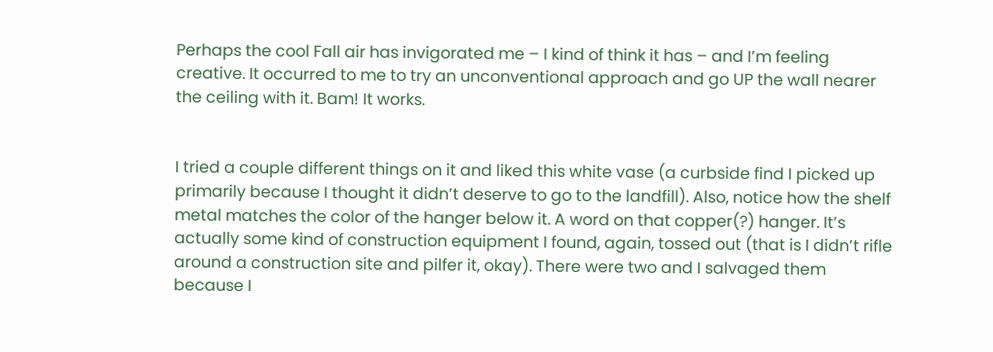Perhaps the cool Fall air has invigorated me – I kind of think it has – and I’m feeling creative. It occurred to me to try an unconventional approach and go UP the wall nearer the ceiling with it. Bam! It works.


I tried a couple different things on it and liked this white vase (a curbside find I picked up primarily because I thought it didn’t deserve to go to the landfill). Also, notice how the shelf metal matches the color of the hanger below it. A word on that copper(?) hanger. It’s actually some kind of construction equipment I found, again, tossed out (that is I didn’t rifle around a construction site and pilfer it, okay). There were two and I salvaged them because I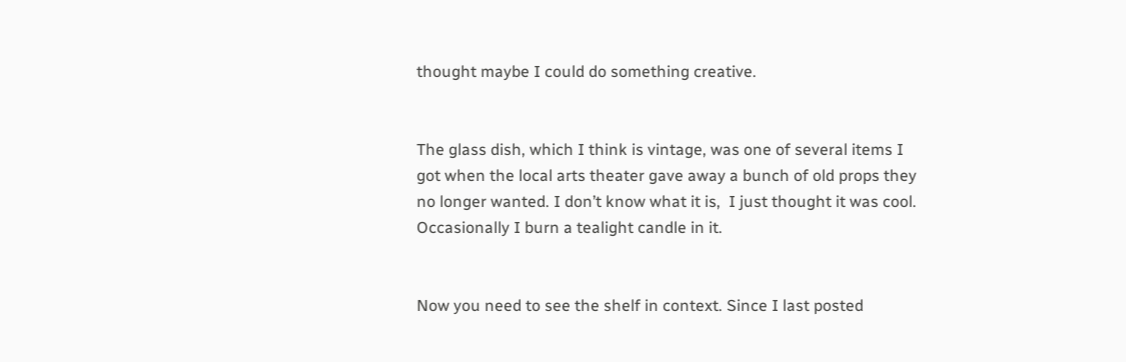thought maybe I could do something creative.


The glass dish, which I think is vintage, was one of several items I got when the local arts theater gave away a bunch of old props they no longer wanted. I don’t know what it is,  I just thought it was cool. Occasionally I burn a tealight candle in it.


Now you need to see the shelf in context. Since I last posted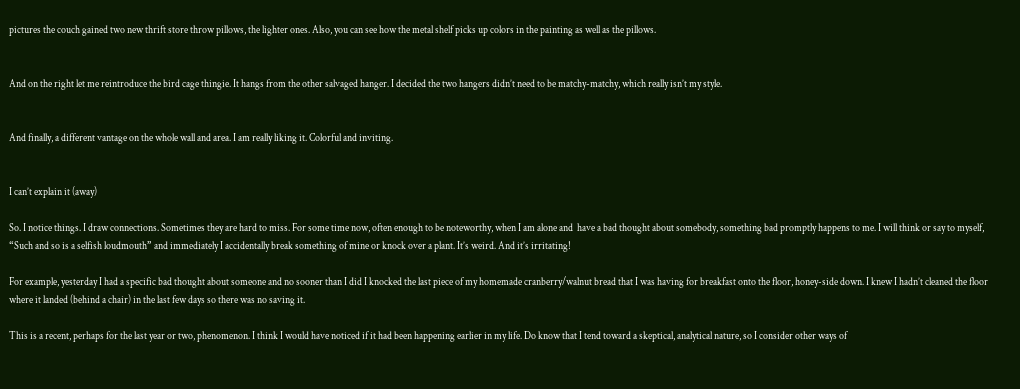pictures the couch gained two new thrift store throw pillows, the lighter ones. Also, you can see how the metal shelf picks up colors in the painting as well as the pillows.


And on the right let me reintroduce the bird cage thingie. It hangs from the other salvaged hanger. I decided the two hangers didn’t need to be matchy-matchy, which really isn’t my style.


And finally, a different vantage on the whole wall and area. I am really liking it. Colorful and inviting.


I can’t explain it (away)

So. I notice things. I draw connections. Sometimes they are hard to miss. For some time now, often enough to be noteworthy, when I am alone and  have a bad thought about somebody, something bad promptly happens to me. I will think or say to myself, “Such and so is a selfish loudmouth” and immediately I accidentally break something of mine or knock over a plant. It’s weird. And it’s irritating!

For example, yesterday I had a specific bad thought about someone and no sooner than I did I knocked the last piece of my homemade cranberry/walnut bread that I was having for breakfast onto the floor, honey-side down. I knew I hadn’t cleaned the floor where it landed (behind a chair) in the last few days so there was no saving it.

This is a recent, perhaps for the last year or two, phenomenon. I think I would have noticed if it had been happening earlier in my life. Do know that I tend toward a skeptical, analytical nature, so I consider other ways of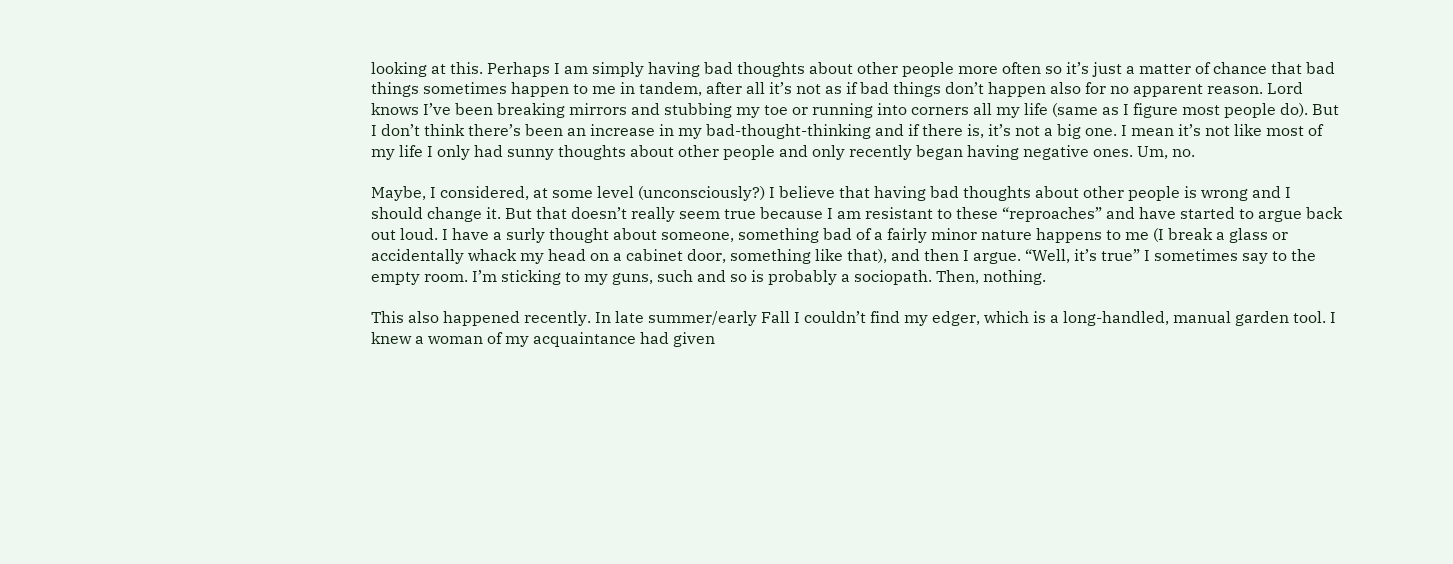looking at this. Perhaps I am simply having bad thoughts about other people more often so it’s just a matter of chance that bad things sometimes happen to me in tandem, after all it’s not as if bad things don’t happen also for no apparent reason. Lord knows I’ve been breaking mirrors and stubbing my toe or running into corners all my life (same as I figure most people do). But I don’t think there’s been an increase in my bad-thought-thinking and if there is, it’s not a big one. I mean it’s not like most of my life I only had sunny thoughts about other people and only recently began having negative ones. Um, no.

Maybe, I considered, at some level (unconsciously?) I believe that having bad thoughts about other people is wrong and I should change it. But that doesn’t really seem true because I am resistant to these “reproaches” and have started to argue back out loud. I have a surly thought about someone, something bad of a fairly minor nature happens to me (I break a glass or accidentally whack my head on a cabinet door, something like that), and then I argue. “Well, it’s true” I sometimes say to the empty room. I’m sticking to my guns, such and so is probably a sociopath. Then, nothing.

This also happened recently. In late summer/early Fall I couldn’t find my edger, which is a long-handled, manual garden tool. I knew a woman of my acquaintance had given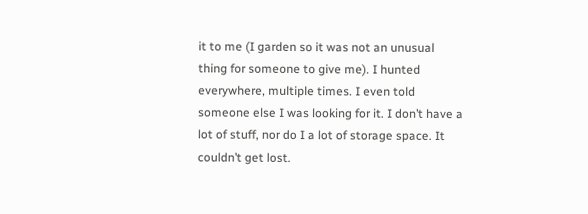it to me (I garden so it was not an unusual thing for someone to give me). I hunted everywhere, multiple times. I even told someone else I was looking for it. I don’t have a lot of stuff, nor do I a lot of storage space. It couldn’t get lost.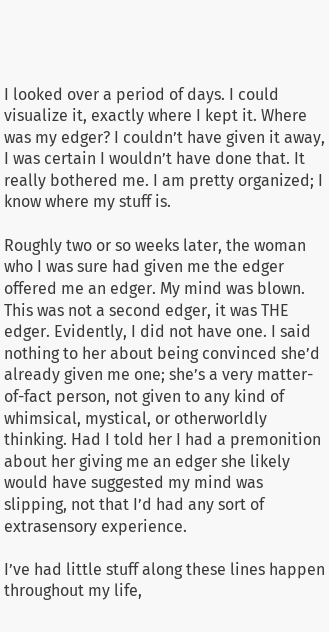I looked over a period of days. I could visualize it, exactly where I kept it. Where was my edger? I couldn’t have given it away, I was certain I wouldn’t have done that. It really bothered me. I am pretty organized; I know where my stuff is.

Roughly two or so weeks later, the woman who I was sure had given me the edger offered me an edger. My mind was blown. This was not a second edger, it was THE edger. Evidently, I did not have one. I said nothing to her about being convinced she’d already given me one; she’s a very matter-of-fact person, not given to any kind of whimsical, mystical, or otherworldly thinking. Had I told her I had a premonition about her giving me an edger she likely would have suggested my mind was slipping, not that I’d had any sort of extrasensory experience.

I’ve had little stuff along these lines happen throughout my life,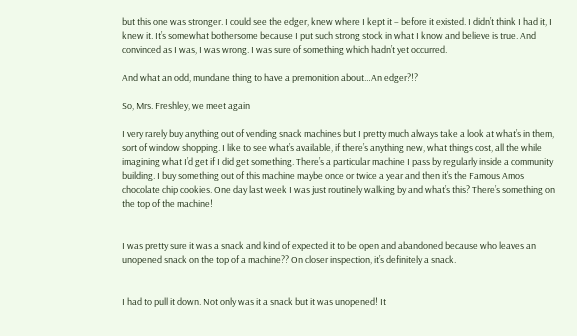but this one was stronger. I could see the edger, knew where I kept it – before it existed. I didn’t think I had it, I knew it. It’s somewhat bothersome because I put such strong stock in what I know and believe is true. And convinced as I was, I was wrong. I was sure of something which hadn’t yet occurred.

And what an odd, mundane thing to have a premonition about…An edger?!?

So, Mrs. Freshley, we meet again

I very rarely buy anything out of vending snack machines but I pretty much always take a look at what’s in them, sort of window shopping. I like to see what’s available, if there’s anything new, what things cost, all the while imagining what I’d get if I did get something. There’s a particular machine I pass by regularly inside a community building. I buy something out of this machine maybe once or twice a year and then it’s the Famous Amos chocolate chip cookies. One day last week I was just routinely walking by and what’s this? There’s something on the top of the machine!


I was pretty sure it was a snack and kind of expected it to be open and abandoned because who leaves an unopened snack on the top of a machine?? On closer inspection, it’s definitely a snack.


I had to pull it down. Not only was it a snack but it was unopened! It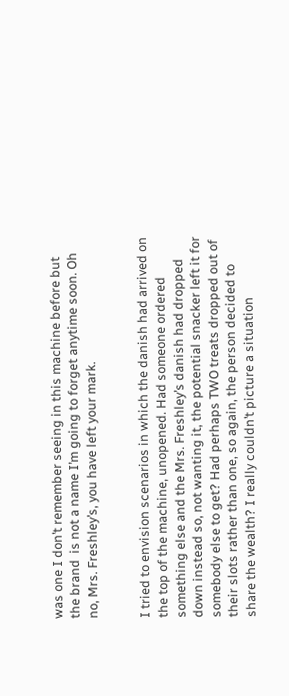was one I don’t remember seeing in this machine before but the brand  is not a name I’m going to forget anytime soon. Oh no, Mrs. Freshley’s, you have left your mark.


I tried to envision scenarios in which the danish had arrived on the top of the machine, unopened. Had someone ordered something else and the Mrs. Freshley’s danish had dropped down instead so, not wanting it, the potential snacker left it for somebody else to get? Had perhaps TWO treats dropped out of their slots rather than one, so again, the person decided to share the wealth? I really couldn’t picture a situation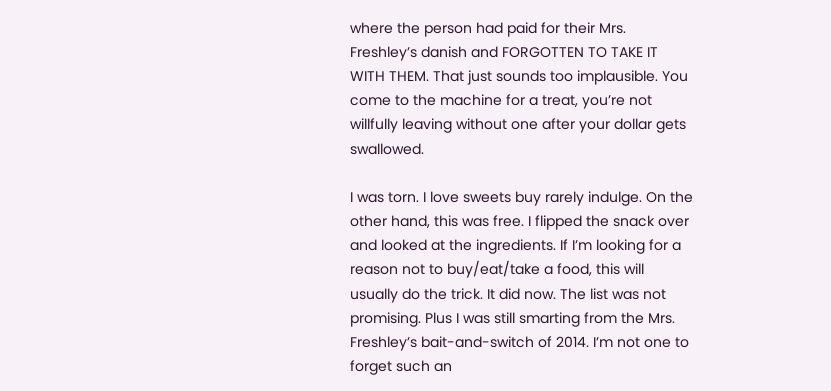where the person had paid for their Mrs. Freshley’s danish and FORGOTTEN TO TAKE IT WITH THEM. That just sounds too implausible. You come to the machine for a treat, you’re not willfully leaving without one after your dollar gets swallowed.

I was torn. I love sweets buy rarely indulge. On the other hand, this was free. I flipped the snack over and looked at the ingredients. If I’m looking for a reason not to buy/eat/take a food, this will usually do the trick. It did now. The list was not promising. Plus I was still smarting from the Mrs. Freshley’s bait-and-switch of 2014. I’m not one to forget such an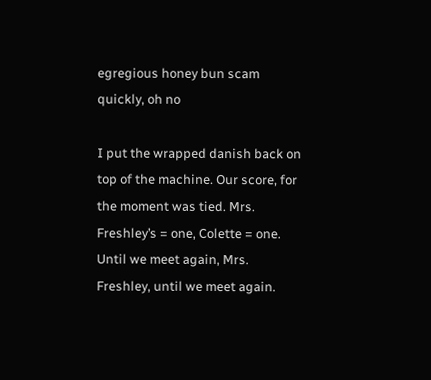egregious honey bun scam quickly, oh no

I put the wrapped danish back on top of the machine. Our score, for the moment was tied. Mrs. Freshley’s = one, Colette = one. Until we meet again, Mrs. Freshley, until we meet again.